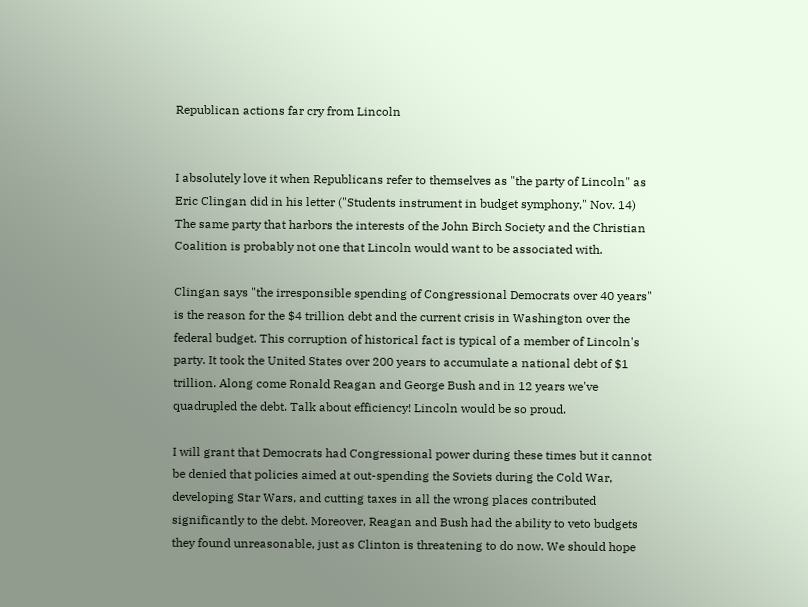Republican actions far cry from Lincoln


I absolutely love it when Republicans refer to themselves as "the party of Lincoln" as Eric Clingan did in his letter ("Students instrument in budget symphony," Nov. 14) The same party that harbors the interests of the John Birch Society and the Christian Coalition is probably not one that Lincoln would want to be associated with.

Clingan says "the irresponsible spending of Congressional Democrats over 40 years" is the reason for the $4 trillion debt and the current crisis in Washington over the federal budget. This corruption of historical fact is typical of a member of Lincoln's party. It took the United States over 200 years to accumulate a national debt of $1 trillion. Along come Ronald Reagan and George Bush and in 12 years we've quadrupled the debt. Talk about efficiency! Lincoln would be so proud.

I will grant that Democrats had Congressional power during these times but it cannot be denied that policies aimed at out-spending the Soviets during the Cold War, developing Star Wars, and cutting taxes in all the wrong places contributed significantly to the debt. Moreover, Reagan and Bush had the ability to veto budgets they found unreasonable, just as Clinton is threatening to do now. We should hope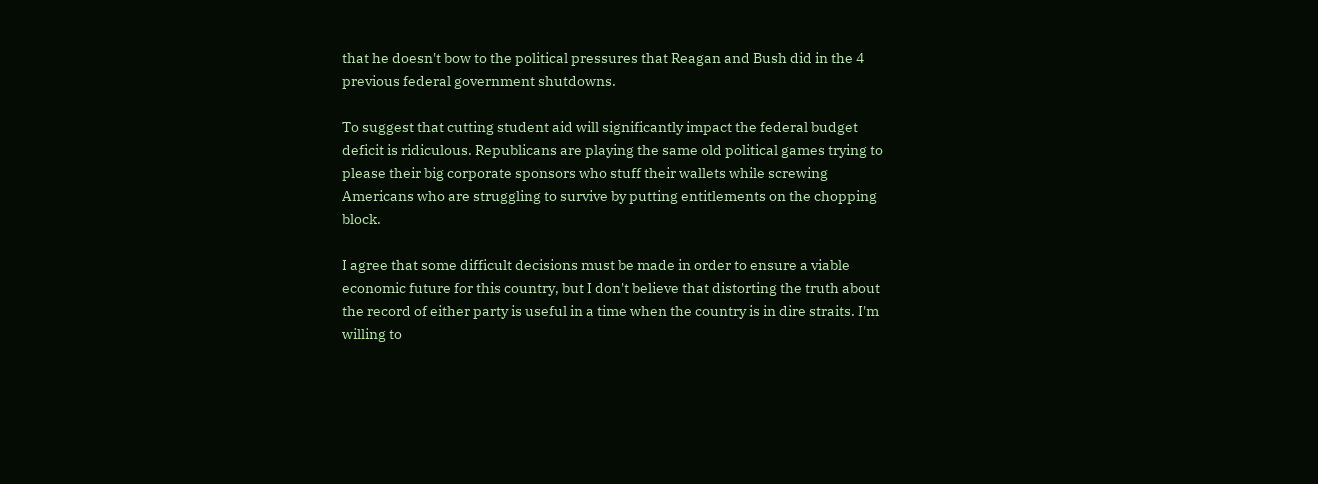that he doesn't bow to the political pressures that Reagan and Bush did in the 4 previous federal government shutdowns.

To suggest that cutting student aid will significantly impact the federal budget deficit is ridiculous. Republicans are playing the same old political games trying to please their big corporate sponsors who stuff their wallets while screwing Americans who are struggling to survive by putting entitlements on the chopping block.

I agree that some difficult decisions must be made in order to ensure a viable economic future for this country, but I don't believe that distorting the truth about the record of either party is useful in a time when the country is in dire straits. I'm willing to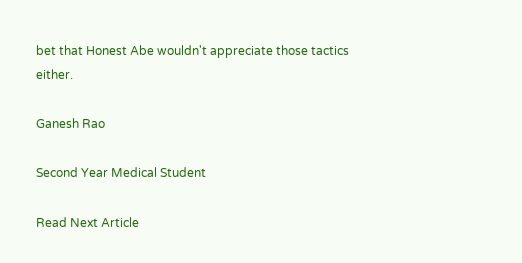bet that Honest Abe wouldn't appreciate those tactics either.

Ganesh Rao

Second Year Medical Student

Read Next Article